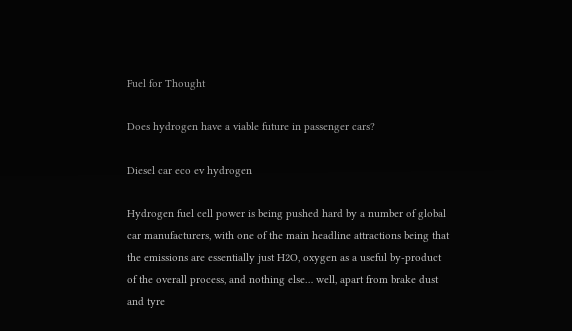Fuel for Thought

Does hydrogen have a viable future in passenger cars?

Diesel car eco ev hydrogen

Hydrogen fuel cell power is being pushed hard by a number of global car manufacturers, with one of the main headline attractions being that the emissions are essentially just H2O, oxygen as a useful by-product of the overall process, and nothing else… well, apart from brake dust and tyre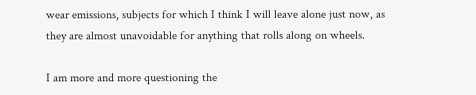wear emissions, subjects for which I think I will leave alone just now, as they are almost unavoidable for anything that rolls along on wheels.

I am more and more questioning the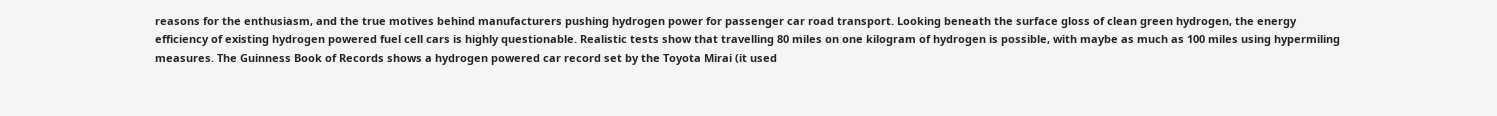reasons for the enthusiasm, and the true motives behind manufacturers pushing hydrogen power for passenger car road transport. Looking beneath the surface gloss of clean green hydrogen, the energy efficiency of existing hydrogen powered fuel cell cars is highly questionable. Realistic tests show that travelling 80 miles on one kilogram of hydrogen is possible, with maybe as much as 100 miles using hypermiling measures. The Guinness Book of Records shows a hydrogen powered car record set by the Toyota Mirai (it used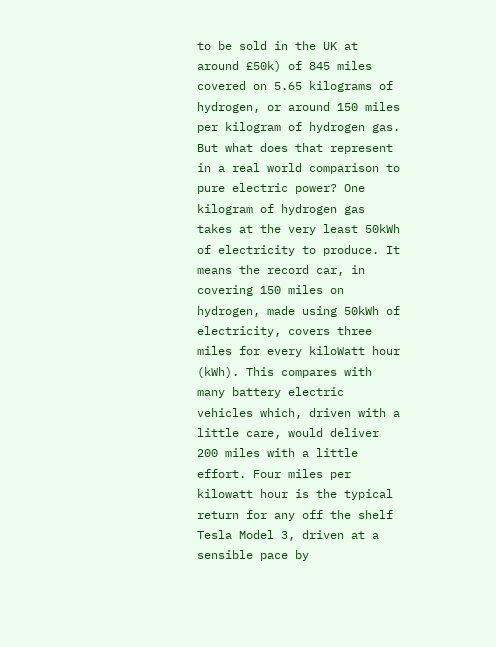to be sold in the UK at around £50k) of 845 miles covered on 5.65 kilograms of hydrogen, or around 150 miles per kilogram of hydrogen gas. But what does that represent in a real world comparison to pure electric power? One kilogram of hydrogen gas takes at the very least 50kWh of electricity to produce. It means the record car, in covering 150 miles on hydrogen, made using 50kWh of electricity, covers three miles for every kiloWatt hour (kWh). This compares with many battery electric vehicles which, driven with a little care, would deliver 200 miles with a little effort. Four miles per kilowatt hour is the typical return for any off the shelf Tesla Model 3, driven at a sensible pace by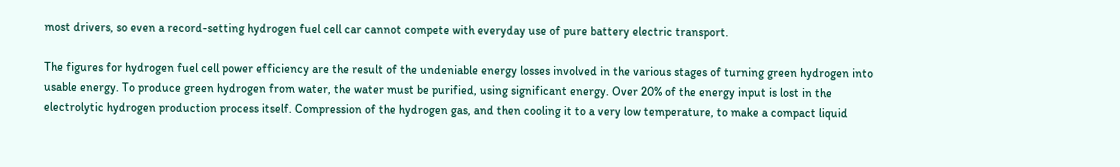most drivers, so even a record-setting hydrogen fuel cell car cannot compete with everyday use of pure battery electric transport.

The figures for hydrogen fuel cell power efficiency are the result of the undeniable energy losses involved in the various stages of turning green hydrogen into usable energy. To produce green hydrogen from water, the water must be purified, using significant energy. Over 20% of the energy input is lost in the electrolytic hydrogen production process itself. Compression of the hydrogen gas, and then cooling it to a very low temperature, to make a compact liquid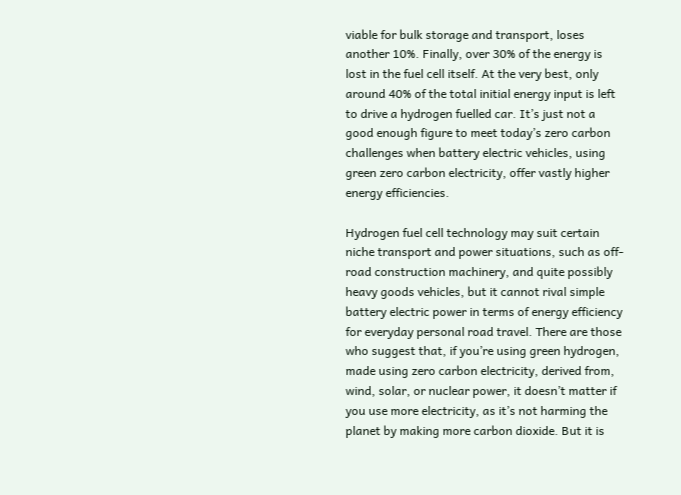viable for bulk storage and transport, loses another 10%. Finally, over 30% of the energy is lost in the fuel cell itself. At the very best, only around 40% of the total initial energy input is left to drive a hydrogen fuelled car. It’s just not a good enough figure to meet today’s zero carbon challenges when battery electric vehicles, using green zero carbon electricity, offer vastly higher energy efficiencies.

Hydrogen fuel cell technology may suit certain niche transport and power situations, such as off-road construction machinery, and quite possibly heavy goods vehicles, but it cannot rival simple battery electric power in terms of energy efficiency for everyday personal road travel. There are those who suggest that, if you’re using green hydrogen, made using zero carbon electricity, derived from, wind, solar, or nuclear power, it doesn’t matter if you use more electricity, as it’s not harming the planet by making more carbon dioxide. But it is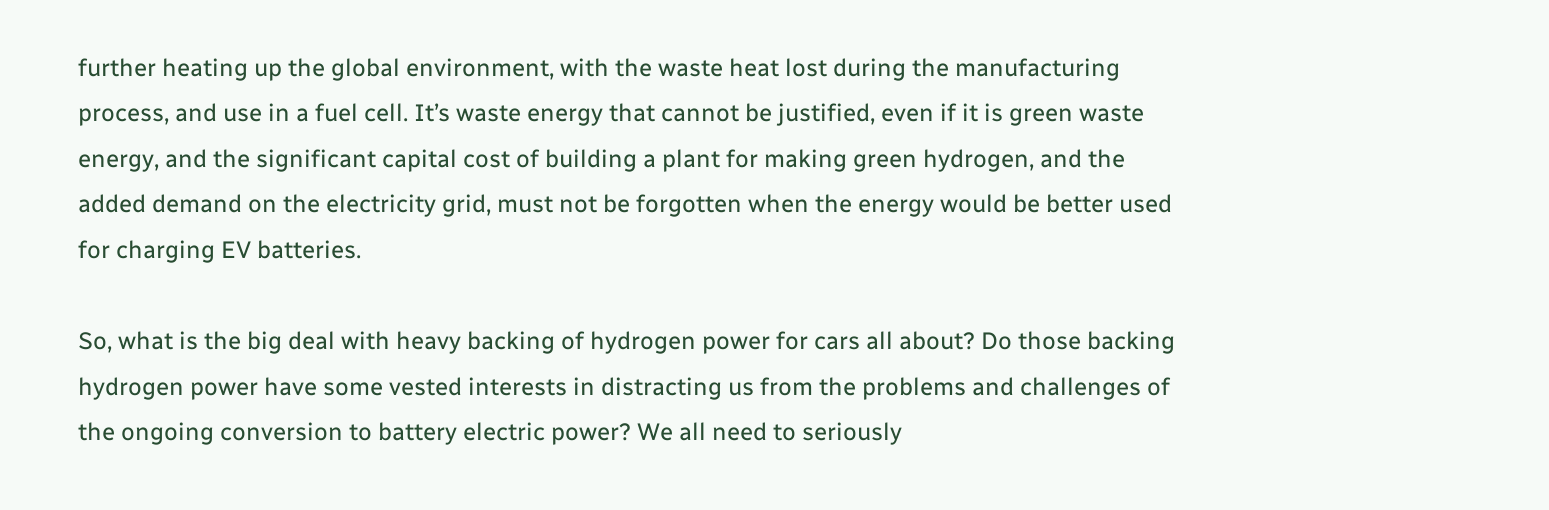further heating up the global environment, with the waste heat lost during the manufacturing process, and use in a fuel cell. It’s waste energy that cannot be justified, even if it is green waste energy, and the significant capital cost of building a plant for making green hydrogen, and the added demand on the electricity grid, must not be forgotten when the energy would be better used for charging EV batteries.

So, what is the big deal with heavy backing of hydrogen power for cars all about? Do those backing hydrogen power have some vested interests in distracting us from the problems and challenges of the ongoing conversion to battery electric power? We all need to seriously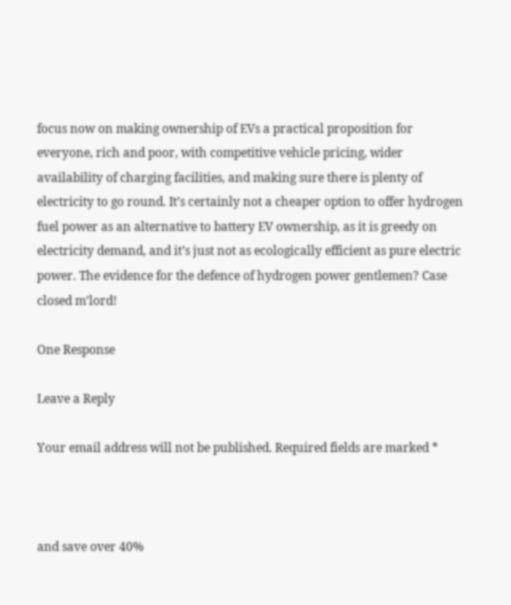focus now on making ownership of EVs a practical proposition for everyone, rich and poor, with competitive vehicle pricing, wider availability of charging facilities, and making sure there is plenty of electricity to go round. It’s certainly not a cheaper option to offer hydrogen fuel power as an alternative to battery EV ownership, as it is greedy on electricity demand, and it’s just not as ecologically efficient as pure electric power. The evidence for the defence of hydrogen power gentlemen? Case closed m’lord!

One Response

Leave a Reply

Your email address will not be published. Required fields are marked *



and save over 40%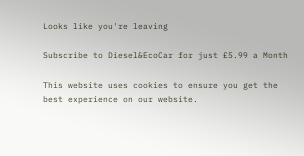Looks like you're leaving

Subscribe to Diesel&EcoCar for just £5.99 a Month

This website uses cookies to ensure you get the best experience on our website.